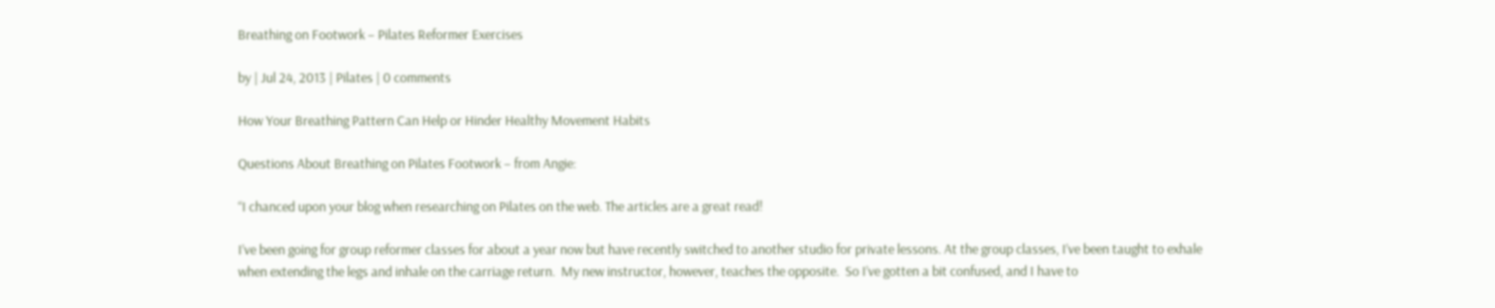Breathing on Footwork – Pilates Reformer Exercises

by | Jul 24, 2013 | Pilates | 0 comments

How Your Breathing Pattern Can Help or Hinder Healthy Movement Habits

Questions About Breathing on Pilates Footwork – from Angie:

“I chanced upon your blog when researching on Pilates on the web. The articles are a great read!

I’ve been going for group reformer classes for about a year now but have recently switched to another studio for private lessons. At the group classes, I’ve been taught to exhale when extending the legs and inhale on the carriage return.  My new instructor, however, teaches the opposite.  So I’ve gotten a bit confused, and I have to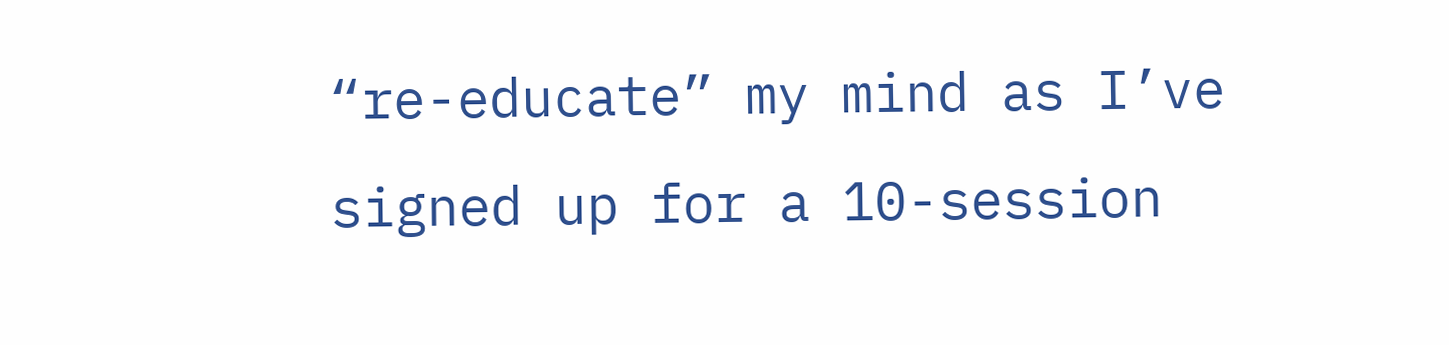“re-educate” my mind as I’ve signed up for a 10-session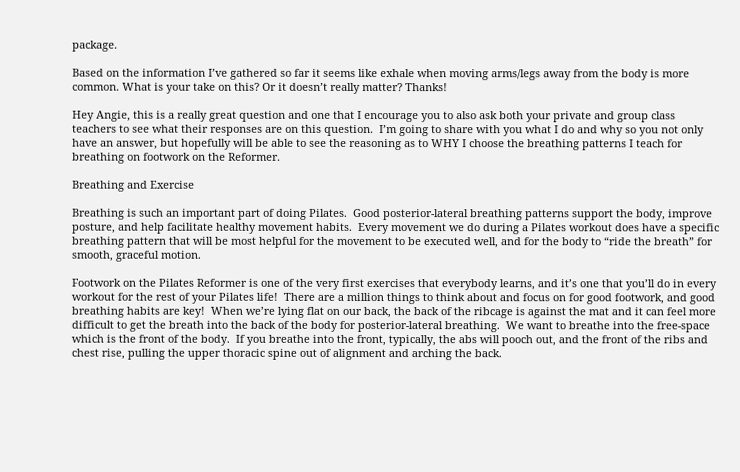package.

Based on the information I’ve gathered so far it seems like exhale when moving arms/legs away from the body is more common. What is your take on this? Or it doesn’t really matter? Thanks!

Hey Angie, this is a really great question and one that I encourage you to also ask both your private and group class teachers to see what their responses are on this question.  I’m going to share with you what I do and why so you not only have an answer, but hopefully will be able to see the reasoning as to WHY I choose the breathing patterns I teach for breathing on footwork on the Reformer.

Breathing and Exercise

Breathing is such an important part of doing Pilates.  Good posterior-lateral breathing patterns support the body, improve posture, and help facilitate healthy movement habits.  Every movement we do during a Pilates workout does have a specific breathing pattern that will be most helpful for the movement to be executed well, and for the body to “ride the breath” for smooth, graceful motion.

Footwork on the Pilates Reformer is one of the very first exercises that everybody learns, and it’s one that you’ll do in every workout for the rest of your Pilates life!  There are a million things to think about and focus on for good footwork, and good breathing habits are key!  When we’re lying flat on our back, the back of the ribcage is against the mat and it can feel more difficult to get the breath into the back of the body for posterior-lateral breathing.  We want to breathe into the free-space which is the front of the body.  If you breathe into the front, typically, the abs will pooch out, and the front of the ribs and chest rise, pulling the upper thoracic spine out of alignment and arching the back.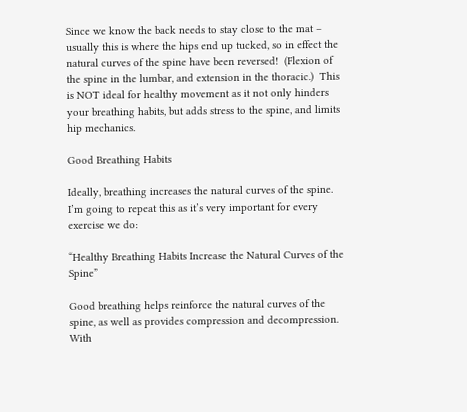Since we know the back needs to stay close to the mat – usually this is where the hips end up tucked, so in effect the natural curves of the spine have been reversed!  (Flexion of the spine in the lumbar, and extension in the thoracic.)  This is NOT ideal for healthy movement as it not only hinders your breathing habits, but adds stress to the spine, and limits hip mechanics.

Good Breathing Habits

Ideally, breathing increases the natural curves of the spine.  I’m going to repeat this as it’s very important for every exercise we do:

“Healthy Breathing Habits Increase the Natural Curves of the Spine”

Good breathing helps reinforce the natural curves of the spine, as well as provides compression and decompression. With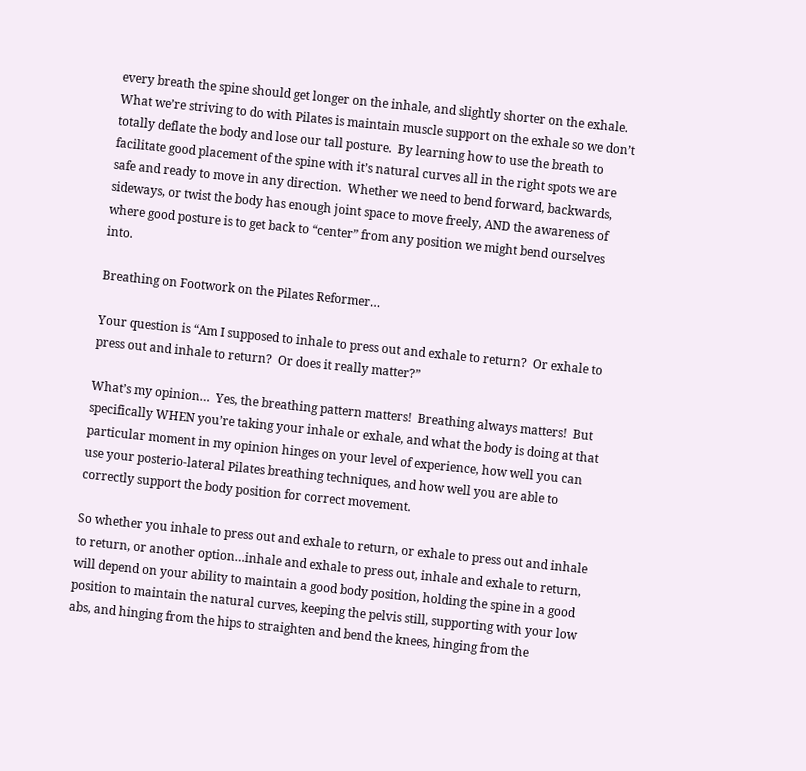every breath the spine should get longer on the inhale, and slightly shorter on the exhale.  What we’re striving to do with Pilates is maintain muscle support on the exhale so we don’t totally deflate the body and lose our tall posture.  By learning how to use the breath to facilitate good placement of the spine with it’s natural curves all in the right spots we are safe and ready to move in any direction.  Whether we need to bend forward, backwards, sideways, or twist the body has enough joint space to move freely, AND the awareness of where good posture is to get back to “center” from any position we might bend ourselves into.

Breathing on Footwork on the Pilates Reformer…

Your question is “Am I supposed to inhale to press out and exhale to return?  Or exhale to press out and inhale to return?  Or does it really matter?”

What’s my opinion…  Yes, the breathing pattern matters!  Breathing always matters!  But specifically WHEN you’re taking your inhale or exhale, and what the body is doing at that particular moment in my opinion hinges on your level of experience, how well you can use your posterio-lateral Pilates breathing techniques, and how well you are able to correctly support the body position for correct movement.

So whether you inhale to press out and exhale to return, or exhale to press out and inhale to return, or another option…inhale and exhale to press out, inhale and exhale to return, will depend on your ability to maintain a good body position, holding the spine in a good position to maintain the natural curves, keeping the pelvis still, supporting with your low abs, and hinging from the hips to straighten and bend the knees, hinging from the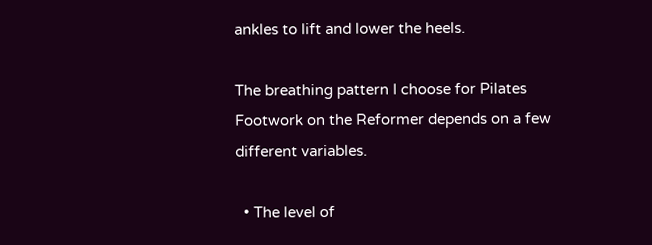ankles to lift and lower the heels.

The breathing pattern I choose for Pilates Footwork on the Reformer depends on a few different variables.

  • The level of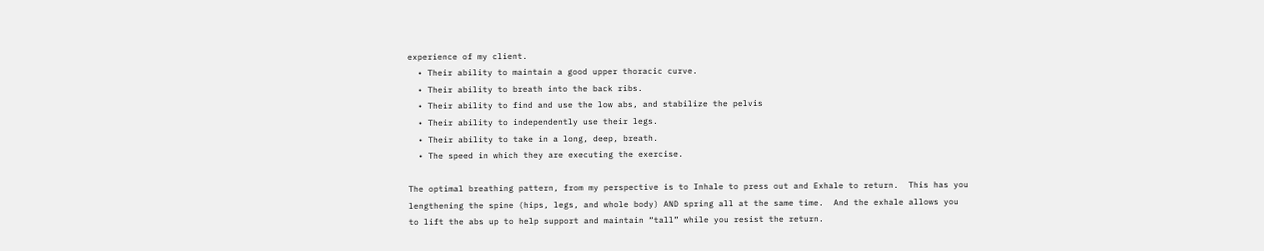experience of my client.
  • Their ability to maintain a good upper thoracic curve.
  • Their ability to breath into the back ribs.
  • Their ability to find and use the low abs, and stabilize the pelvis
  • Their ability to independently use their legs.
  • Their ability to take in a long, deep, breath.
  • The speed in which they are executing the exercise.

The optimal breathing pattern, from my perspective is to Inhale to press out and Exhale to return.  This has you lengthening the spine (hips, legs, and whole body) AND spring all at the same time.  And the exhale allows you to lift the abs up to help support and maintain “tall” while you resist the return.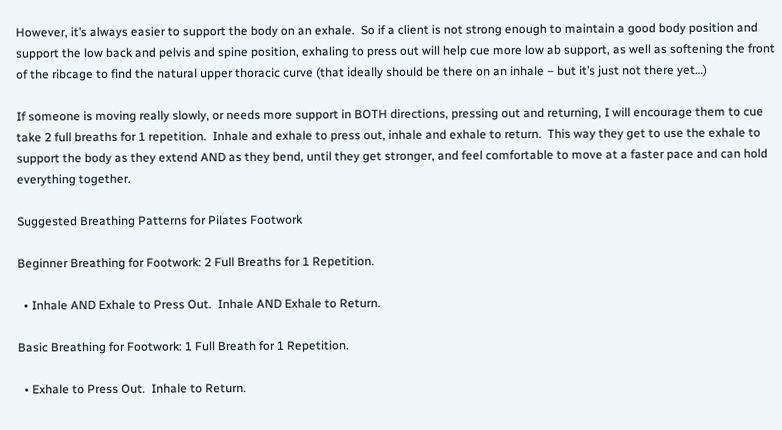However, it’s always easier to support the body on an exhale.  So if a client is not strong enough to maintain a good body position and support the low back and pelvis and spine position, exhaling to press out will help cue more low ab support, as well as softening the front of the ribcage to find the natural upper thoracic curve (that ideally should be there on an inhale – but it’s just not there yet…)

If someone is moving really slowly, or needs more support in BOTH directions, pressing out and returning, I will encourage them to cue take 2 full breaths for 1 repetition.  Inhale and exhale to press out, inhale and exhale to return.  This way they get to use the exhale to support the body as they extend AND as they bend, until they get stronger, and feel comfortable to move at a faster pace and can hold everything together.

Suggested Breathing Patterns for Pilates Footwork

Beginner Breathing for Footwork: 2 Full Breaths for 1 Repetition.

  • Inhale AND Exhale to Press Out.  Inhale AND Exhale to Return.

Basic Breathing for Footwork: 1 Full Breath for 1 Repetition.

  • Exhale to Press Out.  Inhale to Return.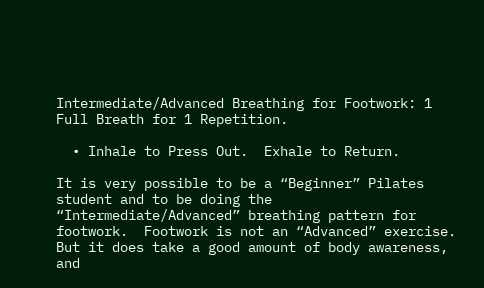Intermediate/Advanced Breathing for Footwork: 1 Full Breath for 1 Repetition.

  • Inhale to Press Out.  Exhale to Return.

It is very possible to be a “Beginner” Pilates student and to be doing the “Intermediate/Advanced” breathing pattern for footwork.  Footwork is not an “Advanced” exercise.  But it does take a good amount of body awareness, and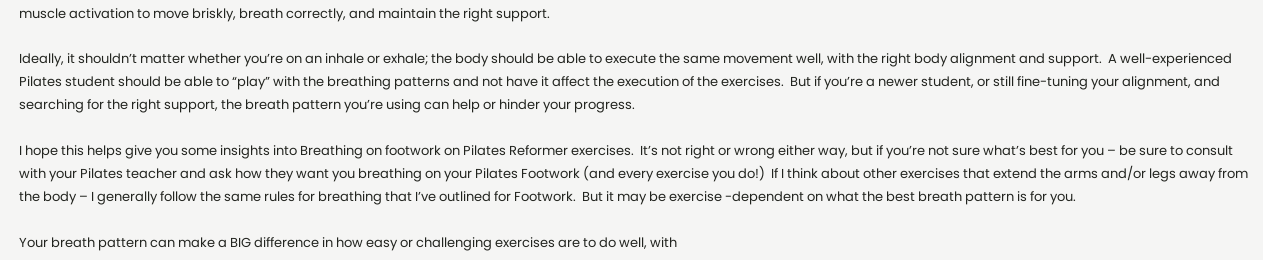muscle activation to move briskly, breath correctly, and maintain the right support.

Ideally, it shouldn’t matter whether you’re on an inhale or exhale; the body should be able to execute the same movement well, with the right body alignment and support.  A well-experienced Pilates student should be able to “play” with the breathing patterns and not have it affect the execution of the exercises.  But if you’re a newer student, or still fine-tuning your alignment, and searching for the right support, the breath pattern you’re using can help or hinder your progress.

I hope this helps give you some insights into Breathing on footwork on Pilates Reformer exercises.  It’s not right or wrong either way, but if you’re not sure what’s best for you – be sure to consult with your Pilates teacher and ask how they want you breathing on your Pilates Footwork (and every exercise you do!)  If I think about other exercises that extend the arms and/or legs away from the body – I generally follow the same rules for breathing that I’ve outlined for Footwork.  But it may be exercise -dependent on what the best breath pattern is for you.

Your breath pattern can make a BIG difference in how easy or challenging exercises are to do well, with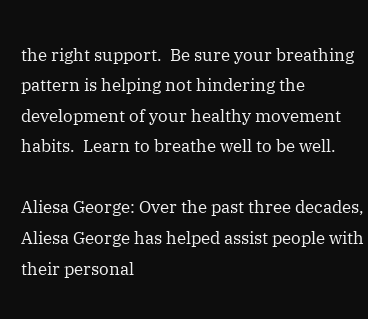the right support.  Be sure your breathing pattern is helping not hindering the development of your healthy movement habits.  Learn to breathe well to be well.

Aliesa George: Over the past three decades, Aliesa George has helped assist people with their personal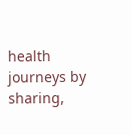health journeys by sharing,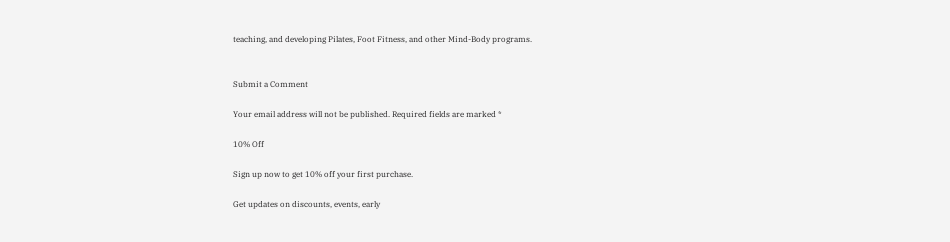teaching, and developing Pilates, Foot Fitness, and other Mind-Body programs.


Submit a Comment

Your email address will not be published. Required fields are marked *

10% Off

Sign up now to get 10% off your first purchase.

Get updates on discounts, events, early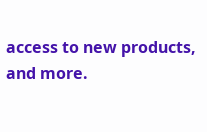access to new products, and more.